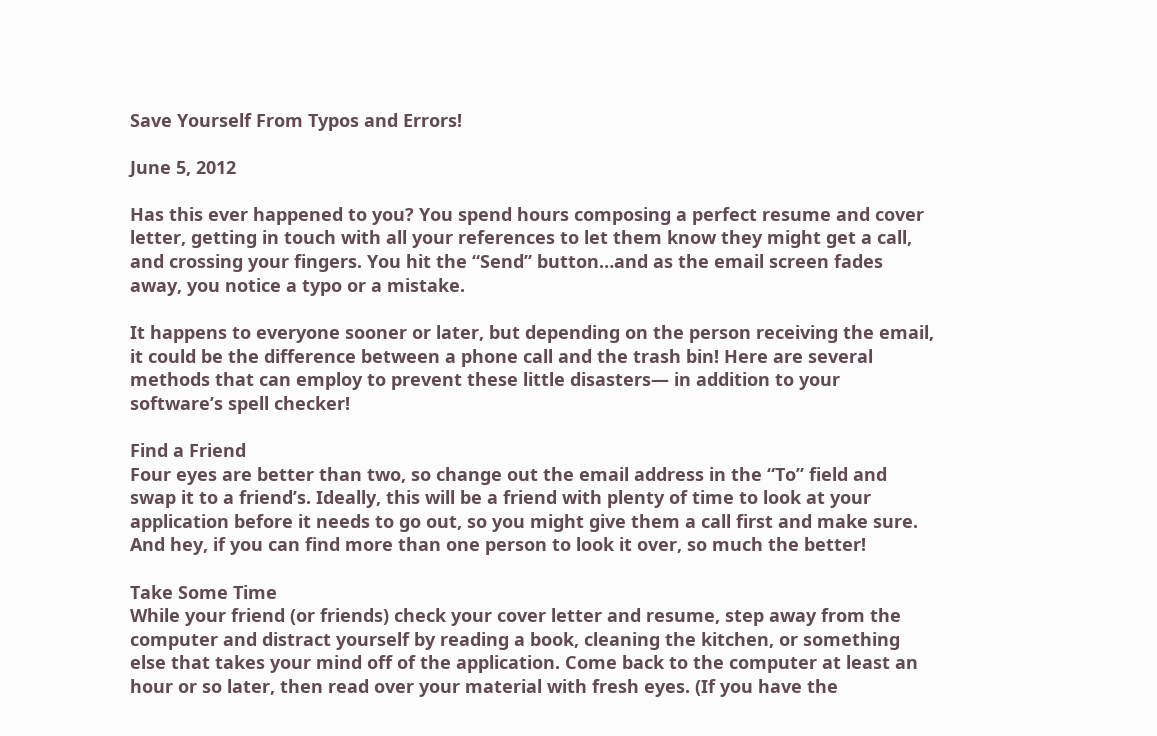Save Yourself From Typos and Errors!

June 5, 2012

Has this ever happened to you? You spend hours composing a perfect resume and cover letter, getting in touch with all your references to let them know they might get a call, and crossing your fingers. You hit the “Send” button…and as the email screen fades away, you notice a typo or a mistake.

It happens to everyone sooner or later, but depending on the person receiving the email, it could be the difference between a phone call and the trash bin! Here are several methods that can employ to prevent these little disasters— in addition to your software’s spell checker!

Find a Friend
Four eyes are better than two, so change out the email address in the “To” field and swap it to a friend’s. Ideally, this will be a friend with plenty of time to look at your application before it needs to go out, so you might give them a call first and make sure. And hey, if you can find more than one person to look it over, so much the better!

Take Some Time
While your friend (or friends) check your cover letter and resume, step away from the computer and distract yourself by reading a book, cleaning the kitchen, or something else that takes your mind off of the application. Come back to the computer at least an hour or so later, then read over your material with fresh eyes. (If you have the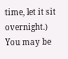time, let it sit overnight.) You may be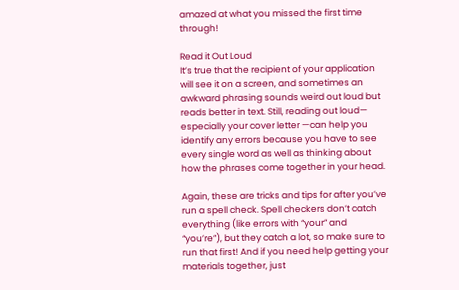amazed at what you missed the first time through!

Read it Out Loud
It’s true that the recipient of your application will see it on a screen, and sometimes an awkward phrasing sounds weird out loud but reads better in text. Still, reading out loud— especially your cover letter —can help you identify any errors because you have to see every single word as well as thinking about how the phrases come together in your head.

Again, these are tricks and tips for after you’ve run a spell check. Spell checkers don’t catch everything (like errors with “your” and “you’re”), but they catch a lot, so make sure to run that first! And if you need help getting your materials together, just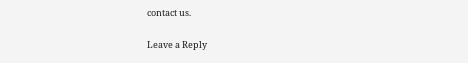contact us.

Leave a Reply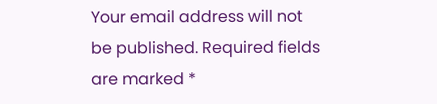Your email address will not be published. Required fields are marked *